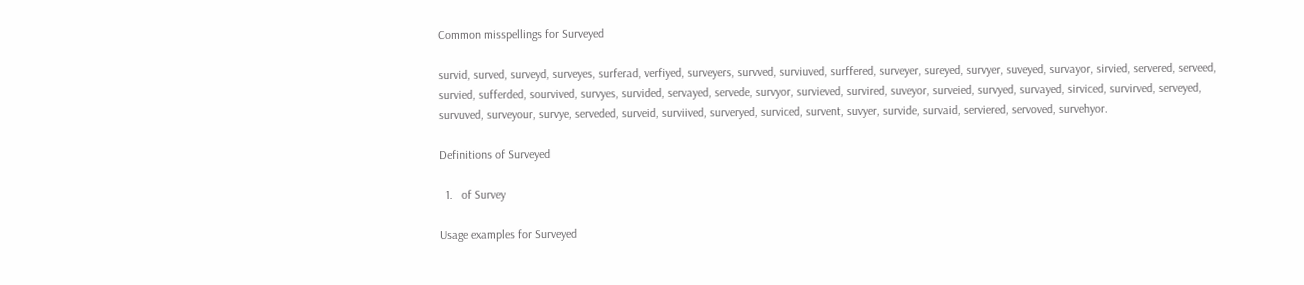Common misspellings for Surveyed

survid, surved, surveyd, surveyes, surferad, verfiyed, surveyers, survved, surviuved, surffered, surveyer, sureyed, survyer, suveyed, survayor, sirvied, servered, serveed, survied, sufferded, sourvived, survyes, survided, servayed, servede, survyor, survieved, survired, suveyor, surveied, survyed, survayed, sirviced, survirved, serveyed, survuved, surveyour, survye, serveded, surveid, surviived, surveryed, surviced, survent, suvyer, survide, survaid, serviered, servoved, survehyor.

Definitions of Surveyed

  1.   of Survey

Usage examples for Surveyed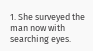1. She surveyed the man now with searching eyes.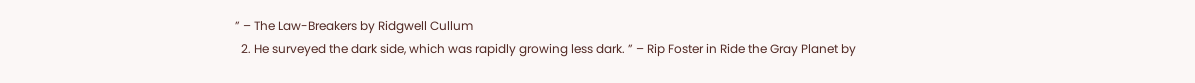” – The Law-Breakers by Ridgwell Cullum
  2. He surveyed the dark side, which was rapidly growing less dark. ” – Rip Foster in Ride the Gray Planet by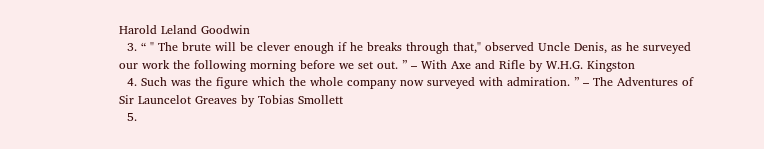Harold Leland Goodwin
  3. “ " The brute will be clever enough if he breaks through that," observed Uncle Denis, as he surveyed our work the following morning before we set out. ” – With Axe and Rifle by W.H.G. Kingston
  4. Such was the figure which the whole company now surveyed with admiration. ” – The Adventures of Sir Launcelot Greaves by Tobias Smollett
  5.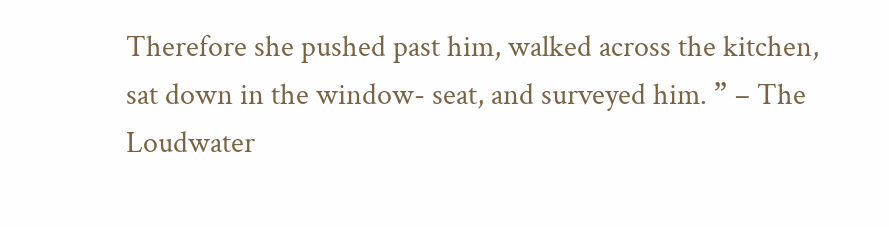Therefore she pushed past him, walked across the kitchen, sat down in the window- seat, and surveyed him. ” – The Loudwater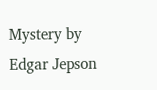Mystery by Edgar Jepson